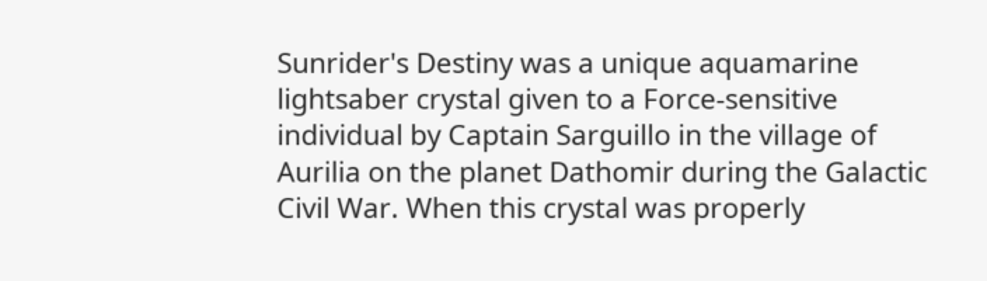Sunrider's Destiny was a unique aquamarine lightsaber crystal given to a Force-sensitive individual by Captain Sarguillo in the village of Aurilia on the planet Dathomir during the Galactic Civil War. When this crystal was properly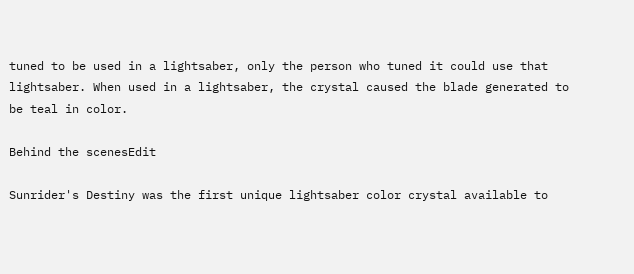tuned to be used in a lightsaber, only the person who tuned it could use that lightsaber. When used in a lightsaber, the crystal caused the blade generated to be teal in color.

Behind the scenesEdit

Sunrider's Destiny was the first unique lightsaber color crystal available to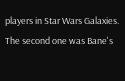players in Star Wars Galaxies. The second one was Bane's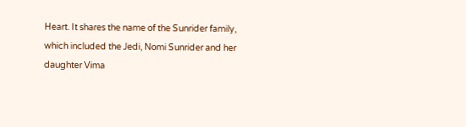Heart. It shares the name of the Sunrider family, which included the Jedi, Nomi Sunrider and her daughter Vima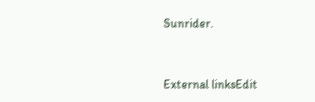Sunrider.


External linksEdit